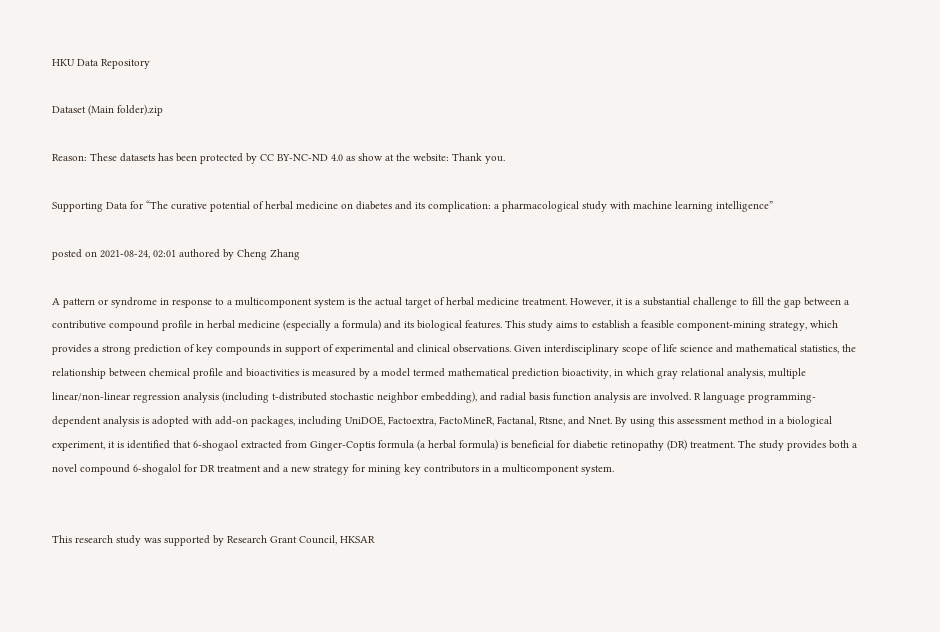HKU Data Repository

Dataset (Main folder).zip

Reason: These datasets has been protected by CC BY-NC-ND 4.0 as show at the website: Thank you.

Supporting Data for “The curative potential of herbal medicine on diabetes and its complication: a pharmacological study with machine learning intelligence”

posted on 2021-08-24, 02:01 authored by Cheng Zhang

A pattern or syndrome in response to a multicomponent system is the actual target of herbal medicine treatment. However, it is a substantial challenge to fill the gap between a contributive compound profile in herbal medicine (especially a formula) and its biological features. This study aims to establish a feasible component-mining strategy, which provides a strong prediction of key compounds in support of experimental and clinical observations. Given interdisciplinary scope of life science and mathematical statistics, the relationship between chemical profile and bioactivities is measured by a model termed mathematical prediction bioactivity, in which gray relational analysis, multiple linear/non-linear regression analysis (including t-distributed stochastic neighbor embedding), and radial basis function analysis are involved. R language programming-dependent analysis is adopted with add-on packages, including UniDOE, Factoextra, FactoMineR, Factanal, Rtsne, and Nnet. By using this assessment method in a biological experiment, it is identified that 6-shogaol extracted from Ginger-Coptis formula (a herbal formula) is beneficial for diabetic retinopathy (DR) treatment. The study provides both a novel compound 6-shogalol for DR treatment and a new strategy for mining key contributors in a multicomponent system.


This research study was supported by Research Grant Council, HKSAR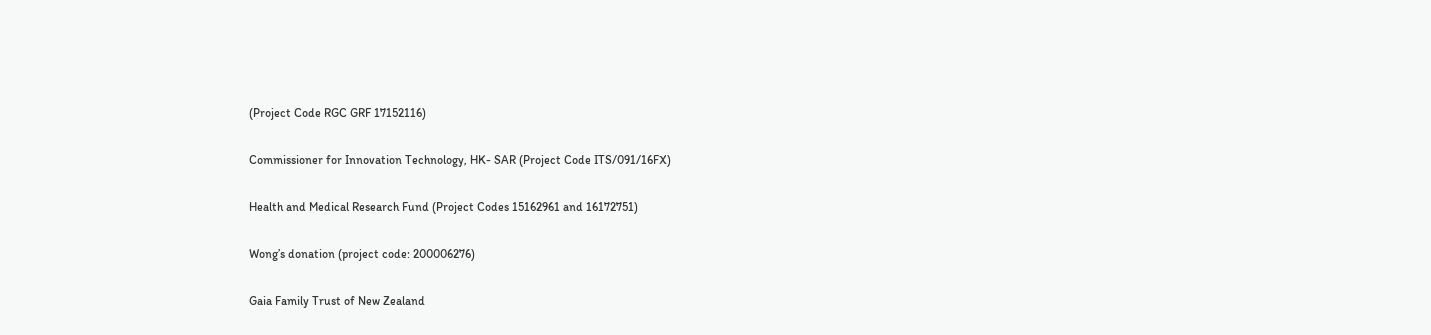(Project Code RGC GRF 17152116)

Commissioner for Innovation Technology, HK- SAR (Project Code ITS/091/16FX)

Health and Medical Research Fund (Project Codes 15162961 and 16172751)

Wong’s donation (project code: 200006276)

Gaia Family Trust of New Zealand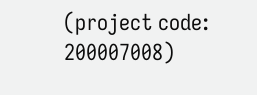(project code: 200007008)